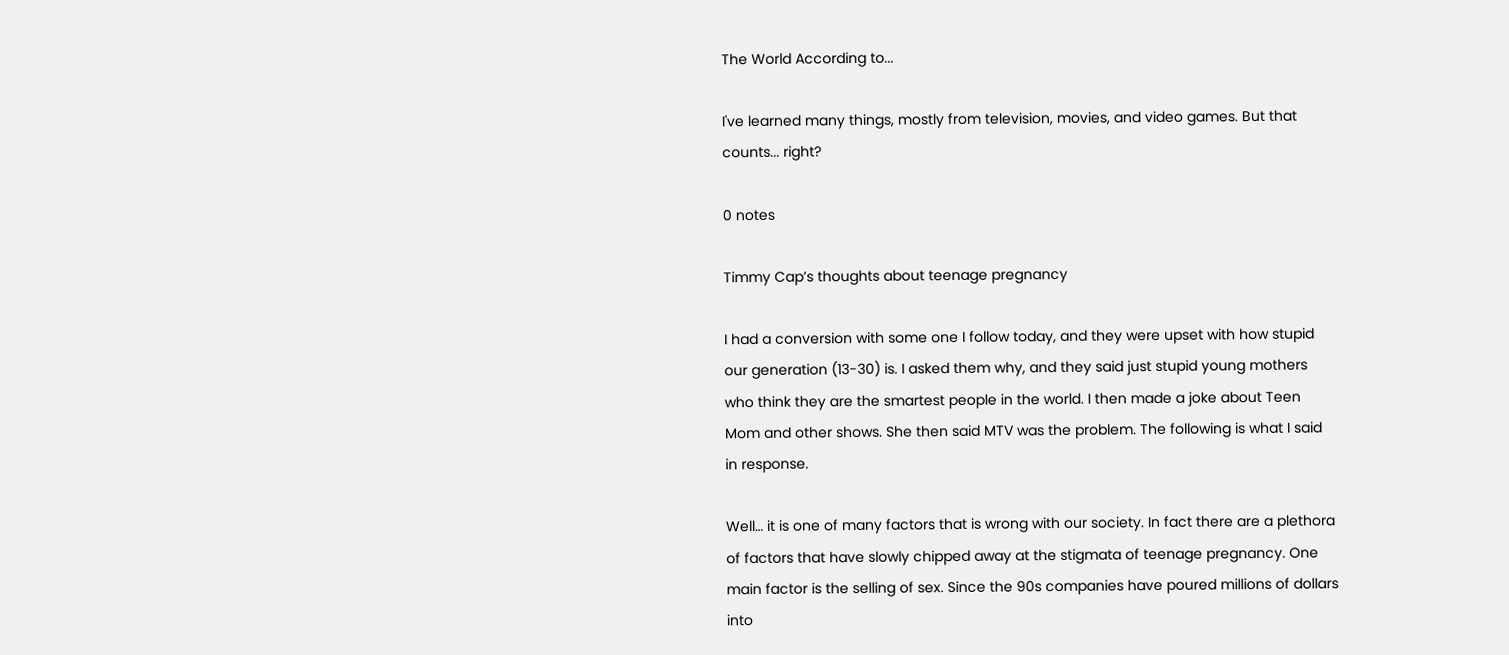The World According to...

I've learned many things, mostly from television, movies, and video games. But that counts... right?

0 notes

Timmy Cap’s thoughts about teenage pregnancy

I had a conversion with some one I follow today, and they were upset with how stupid our generation (13-30) is. I asked them why, and they said just stupid young mothers who think they are the smartest people in the world. I then made a joke about Teen Mom and other shows. She then said MTV was the problem. The following is what I said in response.

Well… it is one of many factors that is wrong with our society. In fact there are a plethora of factors that have slowly chipped away at the stigmata of teenage pregnancy. One main factor is the selling of sex. Since the 90s companies have poured millions of dollars into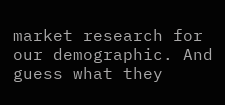market research for our demographic. And guess what they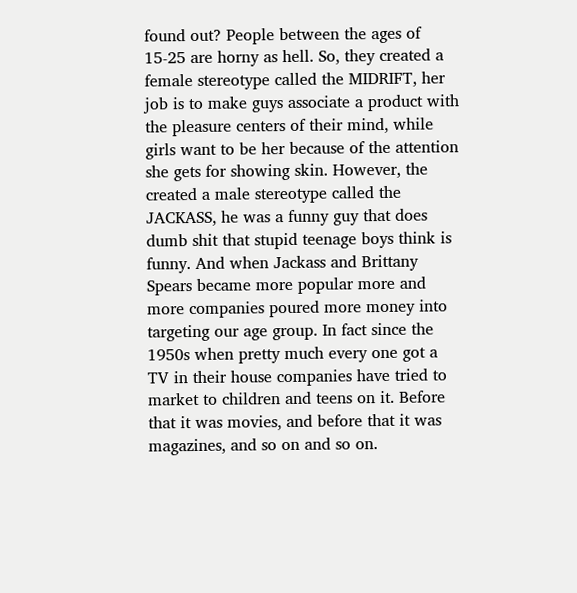found out? People between the ages of 15-25 are horny as hell. So, they created a female stereotype called the MIDRIFT, her job is to make guys associate a product with the pleasure centers of their mind, while girls want to be her because of the attention she gets for showing skin. However, the created a male stereotype called the JACKASS, he was a funny guy that does dumb shit that stupid teenage boys think is funny. And when Jackass and Brittany Spears became more popular more and more companies poured more money into targeting our age group. In fact since the 1950s when pretty much every one got a TV in their house companies have tried to market to children and teens on it. Before that it was movies, and before that it was magazines, and so on and so on.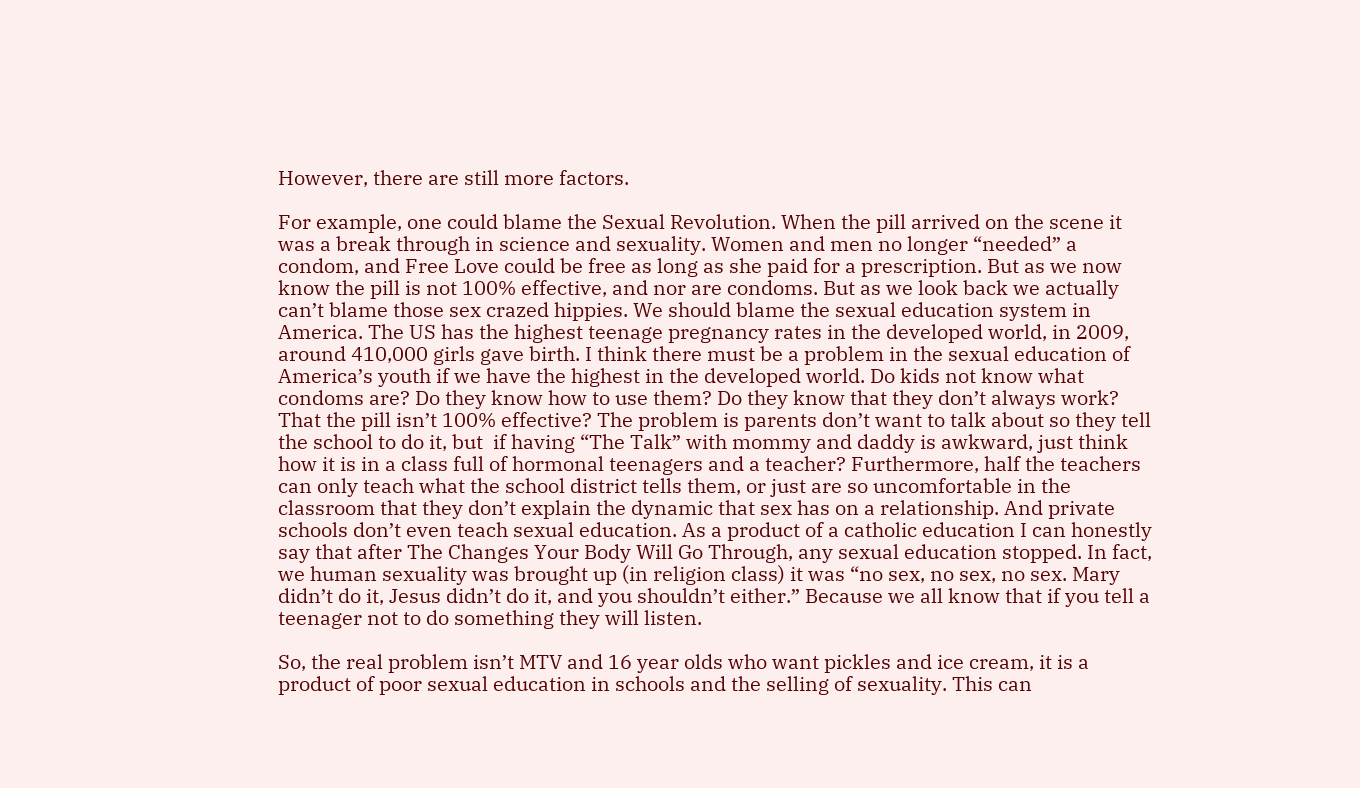However, there are still more factors.

For example, one could blame the Sexual Revolution. When the pill arrived on the scene it was a break through in science and sexuality. Women and men no longer “needed” a condom, and Free Love could be free as long as she paid for a prescription. But as we now know the pill is not 100% effective, and nor are condoms. But as we look back we actually can’t blame those sex crazed hippies. We should blame the sexual education system in America. The US has the highest teenage pregnancy rates in the developed world, in 2009, around 410,000 girls gave birth. I think there must be a problem in the sexual education of America’s youth if we have the highest in the developed world. Do kids not know what condoms are? Do they know how to use them? Do they know that they don’t always work? That the pill isn’t 100% effective? The problem is parents don’t want to talk about so they tell the school to do it, but  if having “The Talk” with mommy and daddy is awkward, just think how it is in a class full of hormonal teenagers and a teacher? Furthermore, half the teachers can only teach what the school district tells them, or just are so uncomfortable in the classroom that they don’t explain the dynamic that sex has on a relationship. And private schools don’t even teach sexual education. As a product of a catholic education I can honestly say that after The Changes Your Body Will Go Through, any sexual education stopped. In fact, we human sexuality was brought up (in religion class) it was “no sex, no sex, no sex. Mary didn’t do it, Jesus didn’t do it, and you shouldn’t either.” Because we all know that if you tell a teenager not to do something they will listen.

So, the real problem isn’t MTV and 16 year olds who want pickles and ice cream, it is a product of poor sexual education in schools and the selling of sexuality. This can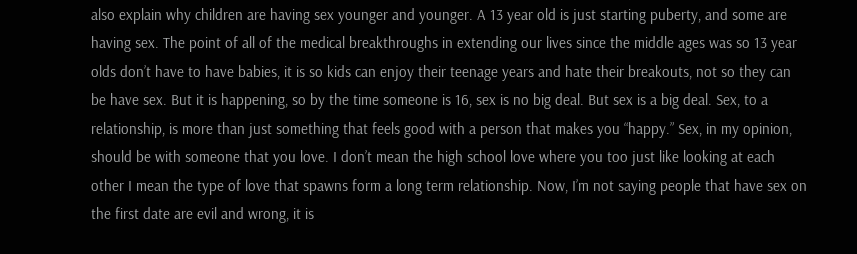also explain why children are having sex younger and younger. A 13 year old is just starting puberty, and some are having sex. The point of all of the medical breakthroughs in extending our lives since the middle ages was so 13 year olds don’t have to have babies, it is so kids can enjoy their teenage years and hate their breakouts, not so they can be have sex. But it is happening, so by the time someone is 16, sex is no big deal. But sex is a big deal. Sex, to a relationship, is more than just something that feels good with a person that makes you “happy.” Sex, in my opinion, should be with someone that you love. I don’t mean the high school love where you too just like looking at each other I mean the type of love that spawns form a long term relationship. Now, I’m not saying people that have sex on the first date are evil and wrong, it is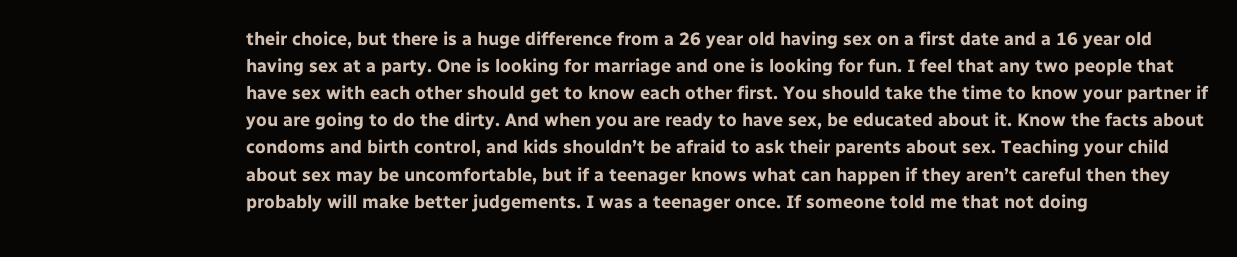their choice, but there is a huge difference from a 26 year old having sex on a first date and a 16 year old having sex at a party. One is looking for marriage and one is looking for fun. I feel that any two people that have sex with each other should get to know each other first. You should take the time to know your partner if you are going to do the dirty. And when you are ready to have sex, be educated about it. Know the facts about condoms and birth control, and kids shouldn’t be afraid to ask their parents about sex. Teaching your child about sex may be uncomfortable, but if a teenager knows what can happen if they aren’t careful then they probably will make better judgements. I was a teenager once. If someone told me that not doing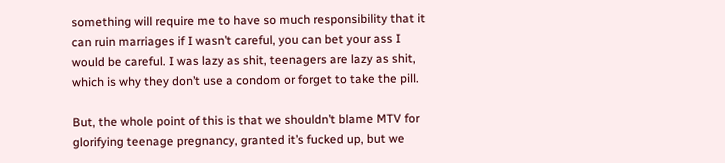something will require me to have so much responsibility that it can ruin marriages if I wasn’t careful, you can bet your ass I would be careful. I was lazy as shit, teenagers are lazy as shit, which is why they don’t use a condom or forget to take the pill.

But, the whole point of this is that we shouldn’t blame MTV for glorifying teenage pregnancy, granted it’s fucked up, but we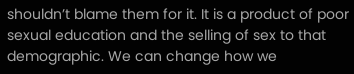shouldn’t blame them for it. It is a product of poor sexual education and the selling of sex to that demographic. We can change how we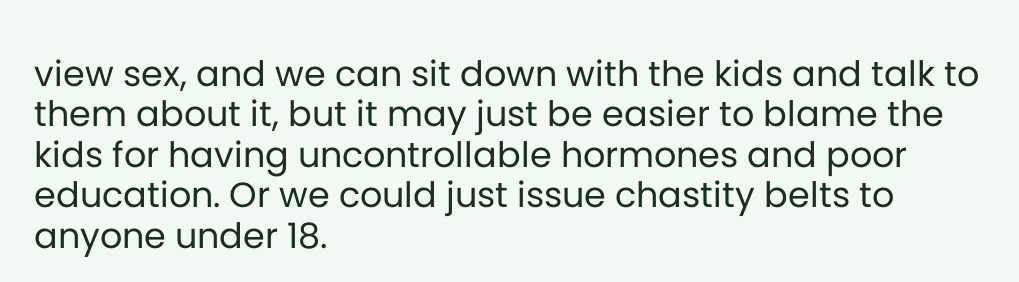view sex, and we can sit down with the kids and talk to them about it, but it may just be easier to blame the kids for having uncontrollable hormones and poor education. Or we could just issue chastity belts to anyone under 18.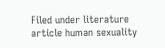Filed under literature article human sexuality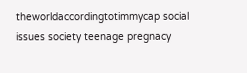theworldaccordingtotimmycap social issues society teenage pregnacy